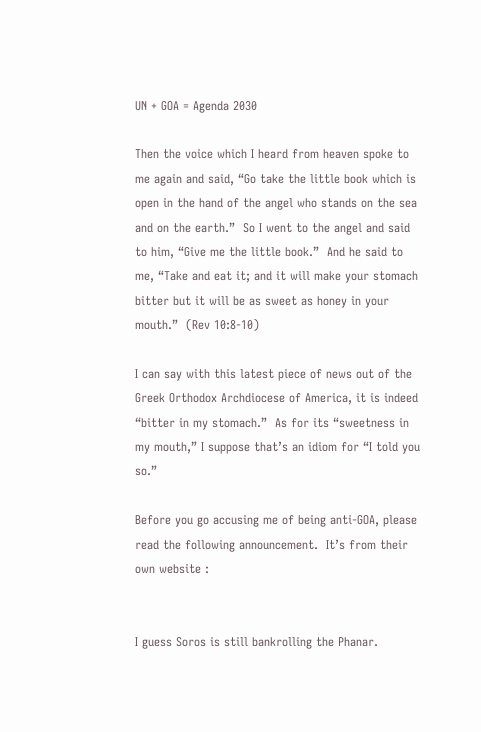UN + GOA = Agenda 2030

Then the voice which I heard from heaven spoke to me again and said, “Go take the little book which is open in the hand of the angel who stands on the sea and on the earth.”  So I went to the angel and said to him, “Give me the little book.”  And he said to me, “Take and eat it; and it will make your stomach bitter but it will be as sweet as honey in your mouth.”  (Rev 10:8-10)

I can say with this latest piece of news out of the Greek Orthodox Archdiocese of America, it is indeed “bitter in my stomach.”  As for its “sweetness in my mouth,” I suppose that’s an idiom for “I told you so.”

Before you go accusing me of being anti-GOA, please read the following announcement.  It’s from their own website :


I guess Soros is still bankrolling the Phanar.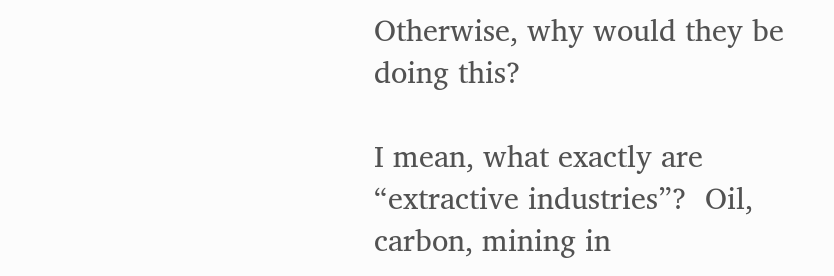Otherwise, why would they be doing this?

I mean, what exactly are “extractive industries”?  Oil, carbon, mining in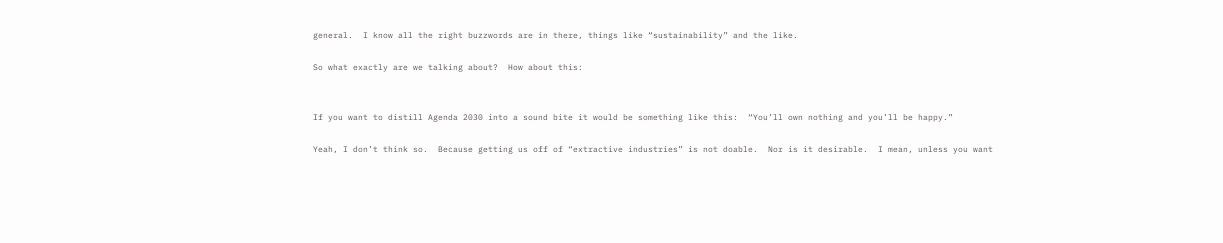general.  I know all the right buzzwords are in there, things like “sustainability” and the like.

So what exactly are we talking about?  How about this:


If you want to distill Agenda 2030 into a sound bite it would be something like this:  “You’ll own nothing and you’ll be happy.”

Yeah, I don’t think so.  Because getting us off of “extractive industries” is not doable.  Nor is it desirable.  I mean, unless you want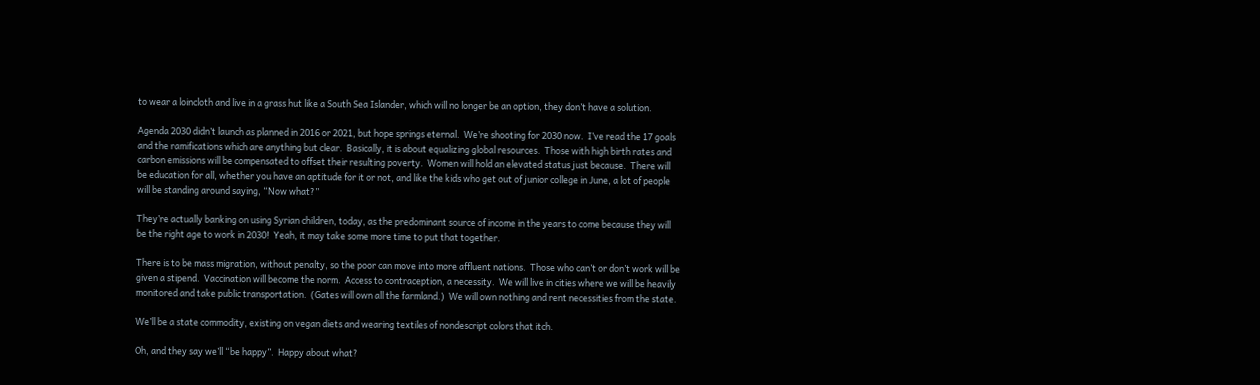to wear a loincloth and live in a grass hut like a South Sea Islander, which will no longer be an option, they don’t have a solution.

Agenda 2030 didn’t launch as planned in 2016 or 2021, but hope springs eternal.  We’re shooting for 2030 now.  I’ve read the 17 goals and the ramifications which are anything but clear.  Basically, it is about equalizing global resources.  Those with high birth rates and carbon emissions will be compensated to offset their resulting poverty.  Women will hold an elevated status just because.  There will be education for all, whether you have an aptitude for it or not, and like the kids who get out of junior college in June, a lot of people will be standing around saying, “Now what?”

They’re actually banking on using Syrian children, today, as the predominant source of income in the years to come because they will be the right age to work in 2030!  Yeah, it may take some more time to put that together.

There is to be mass migration, without penalty, so the poor can move into more affluent nations.  Those who can’t or don’t work will be given a stipend.  Vaccination will become the norm.  Access to contraception, a necessity.  We will live in cities where we will be heavily monitored and take public transportation.  (Gates will own all the farmland.)  We will own nothing and rent necessities from the state.

We’ll be a state commodity, existing on vegan diets and wearing textiles of nondescript colors that itch.

Oh, and they say we’ll “be happy”.  Happy about what?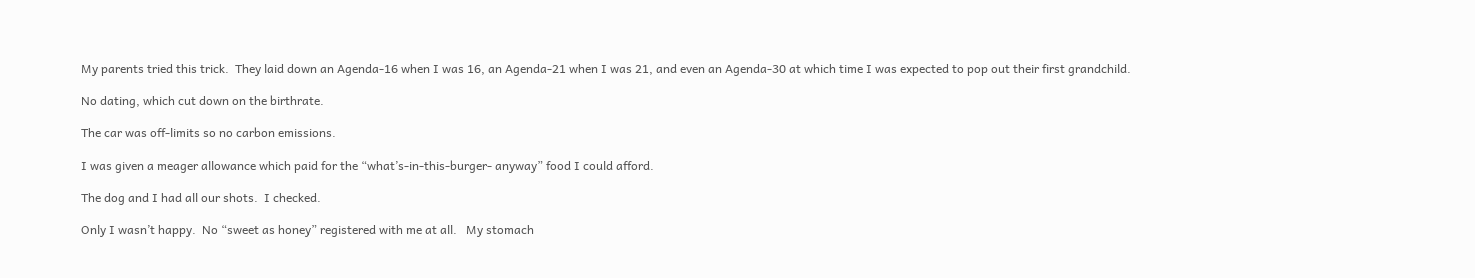My parents tried this trick.  They laid down an Agenda-16 when I was 16, an Agenda-21 when I was 21, and even an Agenda-30 at which time I was expected to pop out their first grandchild.

No dating, which cut down on the birthrate.

The car was off-limits so no carbon emissions.

I was given a meager allowance which paid for the “what’s-in-this-burger- anyway” food I could afford.

The dog and I had all our shots.  I checked.

Only I wasn’t happy.  No “sweet as honey” registered with me at all.   My stomach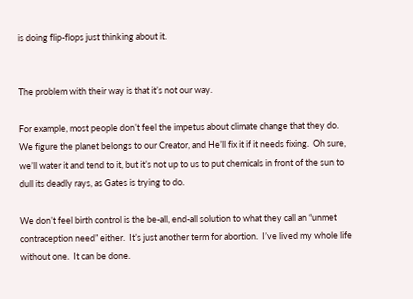is doing flip-flops just thinking about it.


The problem with their way is that it’s not our way.

For example, most people don’t feel the impetus about climate change that they do.  We figure the planet belongs to our Creator, and He’ll fix it if it needs fixing.  Oh sure, we’ll water it and tend to it, but it’s not up to us to put chemicals in front of the sun to dull its deadly rays, as Gates is trying to do.

We don’t feel birth control is the be-all, end-all solution to what they call an “unmet contraception need” either.  It’s just another term for abortion.  I’ve lived my whole life without one.  It can be done.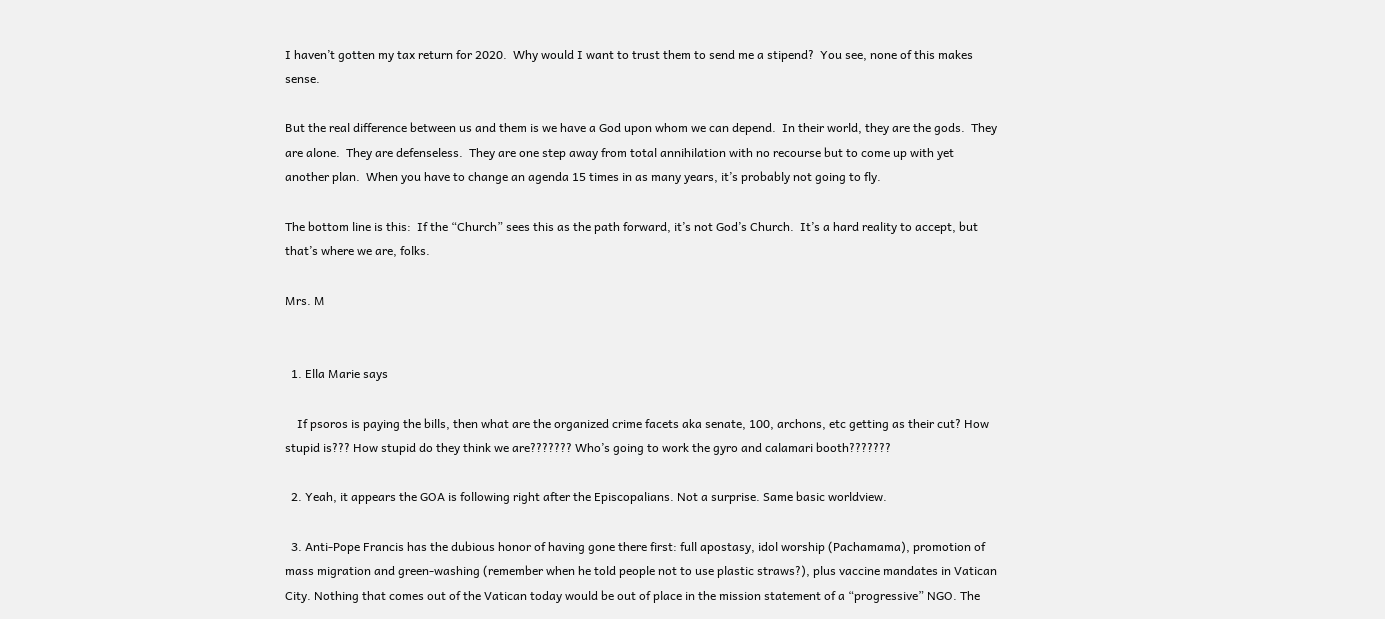I haven’t gotten my tax return for 2020.  Why would I want to trust them to send me a stipend?  You see, none of this makes sense.

But the real difference between us and them is we have a God upon whom we can depend.  In their world, they are the gods.  They are alone.  They are defenseless.  They are one step away from total annihilation with no recourse but to come up with yet another plan.  When you have to change an agenda 15 times in as many years, it’s probably not going to fly.

The bottom line is this:  If the “Church” sees this as the path forward, it’s not God’s Church.  It’s a hard reality to accept, but that’s where we are, folks.

Mrs. M


  1. Ella Marie says

    If psoros is paying the bills, then what are the organized crime facets aka senate, 100, archons, etc getting as their cut? How stupid is??? How stupid do they think we are??????? Who’s going to work the gyro and calamari booth???????

  2. Yeah, it appears the GOA is following right after the Episcopalians. Not a surprise. Same basic worldview.

  3. Anti-Pope Francis has the dubious honor of having gone there first: full apostasy, idol worship (Pachamama), promotion of mass migration and green-washing (remember when he told people not to use plastic straws?), plus vaccine mandates in Vatican City. Nothing that comes out of the Vatican today would be out of place in the mission statement of a “progressive” NGO. The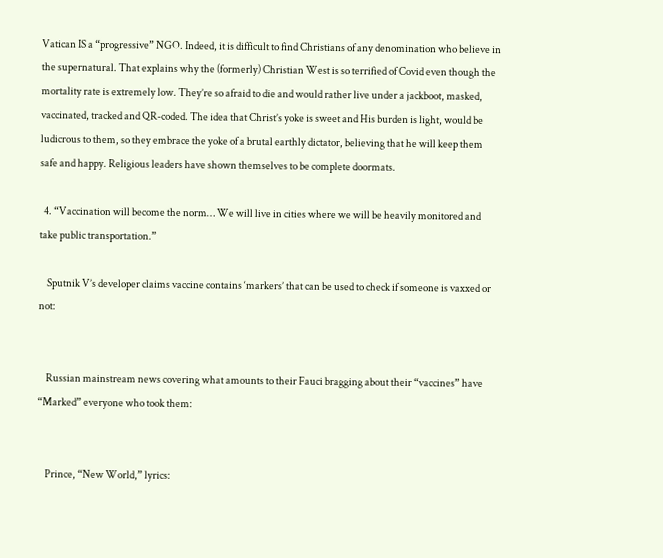Vatican IS a “progressive” NGO. Indeed, it is difficult to find Christians of any denomination who believe in the supernatural. That explains why the (formerly) Christian West is so terrified of Covid even though the mortality rate is extremely low. They’re so afraid to die and would rather live under a jackboot, masked, vaccinated, tracked and QR-coded. The idea that Christ’s yoke is sweet and His burden is light, would be ludicrous to them, so they embrace the yoke of a brutal earthly dictator, believing that he will keep them safe and happy. Religious leaders have shown themselves to be complete doormats.

  4. “Vaccination will become the norm… We will live in cities where we will be heavily monitored and take public transportation.”

    Sputnik V’s developer claims vaccine contains ‘markers’ that can be used to check if someone is vaxxed or not:


    Russian mainstream news covering what amounts to their Fauci bragging about their “vaccines” have “Marked” everyone who took them:


    Prince, “New World,” lyrics: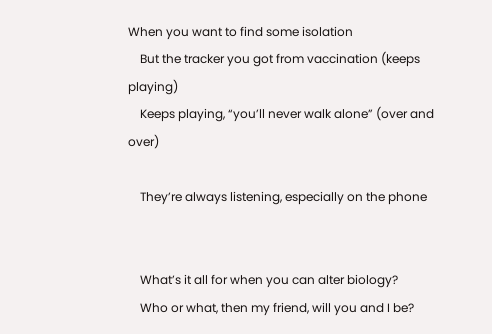When you want to find some isolation
    But the tracker you got from vaccination (keeps playing)
    Keeps playing, “you’ll never walk alone” (over and over)

    They’re always listening, especially on the phone


    What’s it all for when you can alter biology?
    Who or what, then my friend, will you and I be?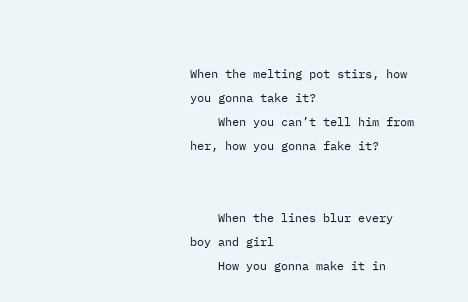When the melting pot stirs, how you gonna take it?
    When you can’t tell him from her, how you gonna fake it?


    When the lines blur every boy and girl
    How you gonna make it in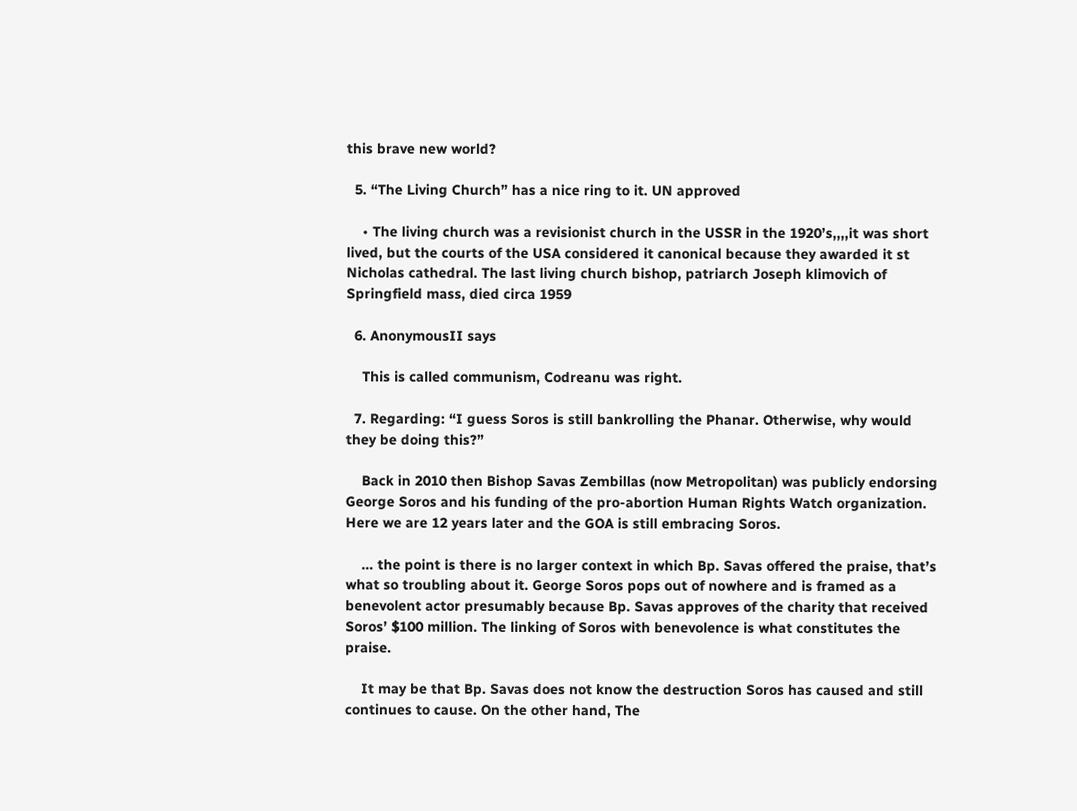this brave new world?

  5. “The Living Church” has a nice ring to it. UN approved

    • The living church was a revisionist church in the USSR in the 1920’s,,,,it was short lived, but the courts of the USA considered it canonical because they awarded it st Nicholas cathedral. The last living church bishop, patriarch Joseph klimovich of Springfield mass, died circa 1959

  6. AnonymousII says

    This is called communism, Codreanu was right.

  7. Regarding: “I guess Soros is still bankrolling the Phanar. Otherwise, why would they be doing this?”

    Back in 2010 then Bishop Savas Zembillas (now Metropolitan) was publicly endorsing George Soros and his funding of the pro-abortion Human Rights Watch organization. Here we are 12 years later and the GOA is still embracing Soros.

    … the point is there is no larger context in which Bp. Savas offered the praise, that’s what so troubling about it. George Soros pops out of nowhere and is framed as a benevolent actor presumably because Bp. Savas approves of the charity that received Soros’ $100 million. The linking of Soros with benevolence is what constitutes the praise.

    It may be that Bp. Savas does not know the destruction Soros has caused and still continues to cause. On the other hand, The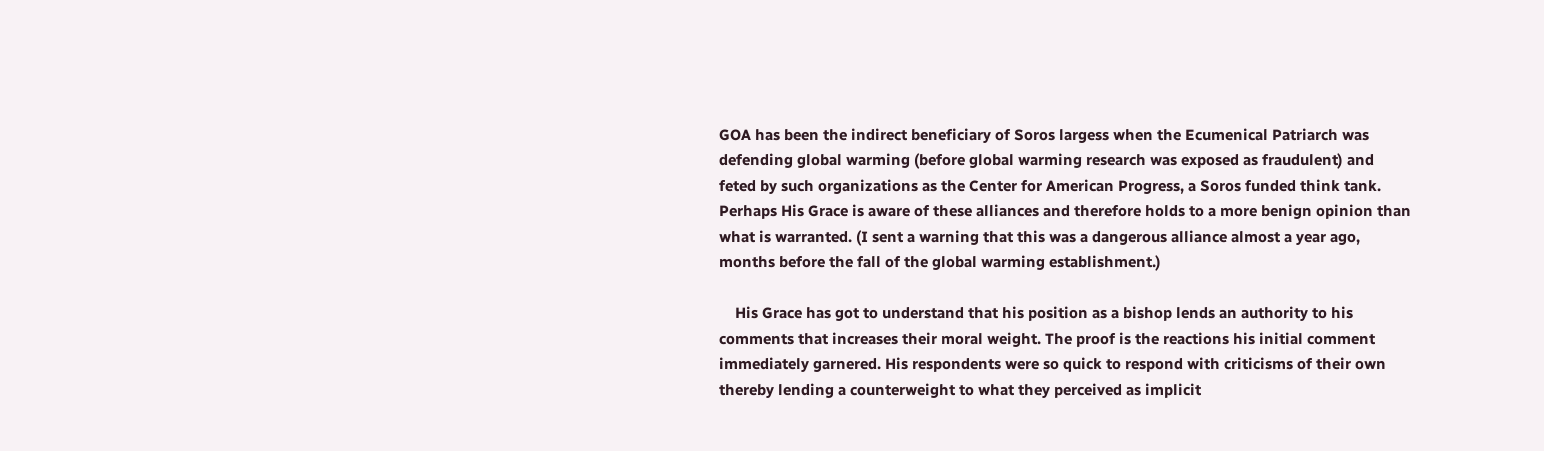GOA has been the indirect beneficiary of Soros largess when the Ecumenical Patriarch was defending global warming (before global warming research was exposed as fraudulent) and feted by such organizations as the Center for American Progress, a Soros funded think tank. Perhaps His Grace is aware of these alliances and therefore holds to a more benign opinion than what is warranted. (I sent a warning that this was a dangerous alliance almost a year ago, months before the fall of the global warming establishment.)

    His Grace has got to understand that his position as a bishop lends an authority to his comments that increases their moral weight. The proof is the reactions his initial comment immediately garnered. His respondents were so quick to respond with criticisms of their own thereby lending a counterweight to what they perceived as implicit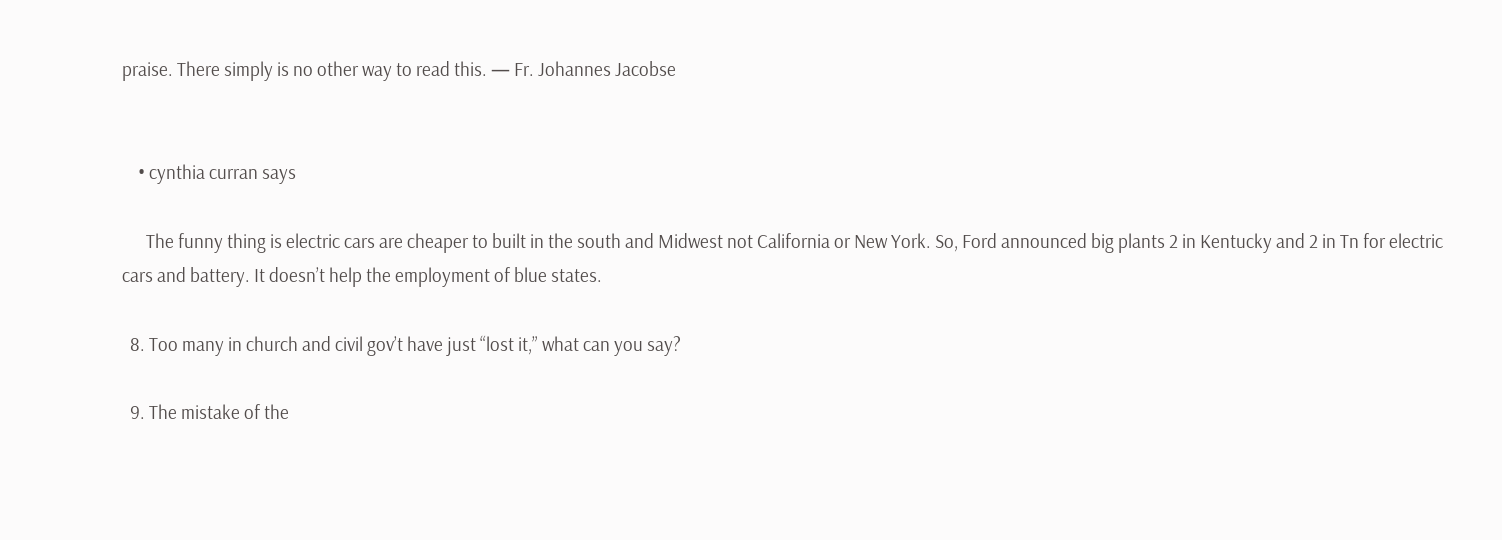praise. There simply is no other way to read this. — Fr. Johannes Jacobse


    • cynthia curran says

      The funny thing is electric cars are cheaper to built in the south and Midwest not California or New York. So, Ford announced big plants 2 in Kentucky and 2 in Tn for electric cars and battery. It doesn’t help the employment of blue states.

  8. Too many in church and civil gov’t have just “lost it,” what can you say?

  9. The mistake of the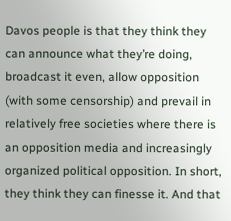Davos people is that they think they can announce what they’re doing, broadcast it even, allow opposition (with some censorship) and prevail in relatively free societies where there is an opposition media and increasingly organized political opposition. In short, they think they can finesse it. And that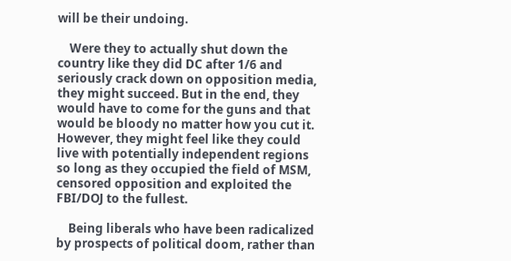will be their undoing.

    Were they to actually shut down the country like they did DC after 1/6 and seriously crack down on opposition media, they might succeed. But in the end, they would have to come for the guns and that would be bloody no matter how you cut it. However, they might feel like they could live with potentially independent regions so long as they occupied the field of MSM, censored opposition and exploited the FBI/DOJ to the fullest.

    Being liberals who have been radicalized by prospects of political doom, rather than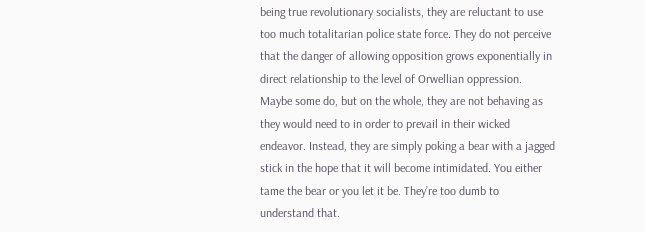being true revolutionary socialists, they are reluctant to use too much totalitarian police state force. They do not perceive that the danger of allowing opposition grows exponentially in direct relationship to the level of Orwellian oppression. Maybe some do, but on the whole, they are not behaving as they would need to in order to prevail in their wicked endeavor. Instead, they are simply poking a bear with a jagged stick in the hope that it will become intimidated. You either tame the bear or you let it be. They’re too dumb to understand that.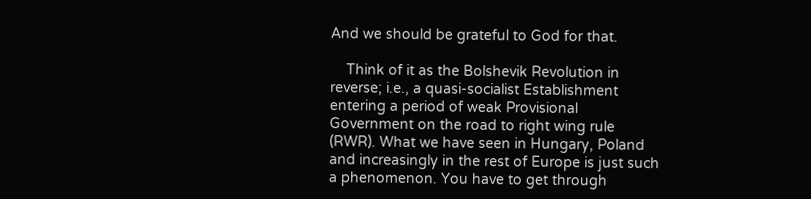And we should be grateful to God for that.

    Think of it as the Bolshevik Revolution in reverse; i.e., a quasi-socialist Establishment entering a period of weak Provisional Government on the road to right wing rule (RWR). What we have seen in Hungary, Poland and increasingly in the rest of Europe is just such a phenomenon. You have to get through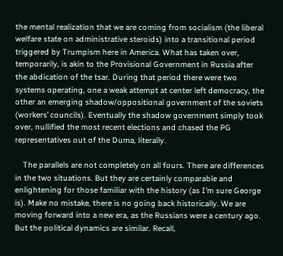the mental realization that we are coming from socialism (the liberal welfare state on administrative steroids) into a transitional period triggered by Trumpism here in America. What has taken over, temporarily, is akin to the Provisional Government in Russia after the abdication of the tsar. During that period there were two systems operating, one a weak attempt at center left democracy, the other an emerging shadow/oppositional government of the soviets (workers’ councils). Eventually the shadow government simply took over, nullified the most recent elections and chased the PG representatives out of the Duma, literally.

    The parallels are not completely on all fours. There are differences in the two situations. But they are certainly comparable and enlightening for those familiar with the history (as I’m sure George is). Make no mistake, there is no going back historically. We are moving forward into a new era, as the Russians were a century ago. But the political dynamics are similar. Recall,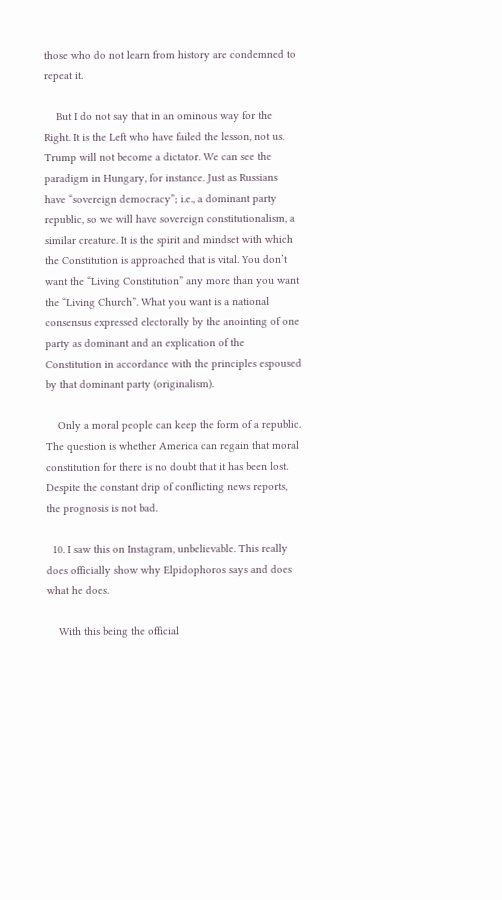those who do not learn from history are condemned to repeat it.

    But I do not say that in an ominous way for the Right. It is the Left who have failed the lesson, not us. Trump will not become a dictator. We can see the paradigm in Hungary, for instance. Just as Russians have “sovereign democracy”; i.e., a dominant party republic, so we will have sovereign constitutionalism, a similar creature. It is the spirit and mindset with which the Constitution is approached that is vital. You don’t want the “Living Constitution” any more than you want the “Living Church”. What you want is a national consensus expressed electorally by the anointing of one party as dominant and an explication of the Constitution in accordance with the principles espoused by that dominant party (originalism).

    Only a moral people can keep the form of a republic. The question is whether America can regain that moral constitution for there is no doubt that it has been lost. Despite the constant drip of conflicting news reports, the prognosis is not bad.

  10. I saw this on Instagram, unbelievable. This really does officially show why Elpidophoros says and does what he does.

    With this being the official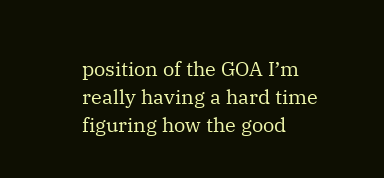position of the GOA I’m really having a hard time figuring how the good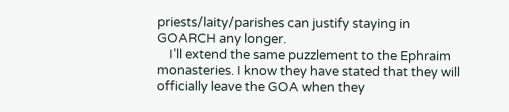priests/laity/parishes can justify staying in GOARCH any longer.
    I’ll extend the same puzzlement to the Ephraim monasteries. I know they have stated that they will officially leave the GOA when they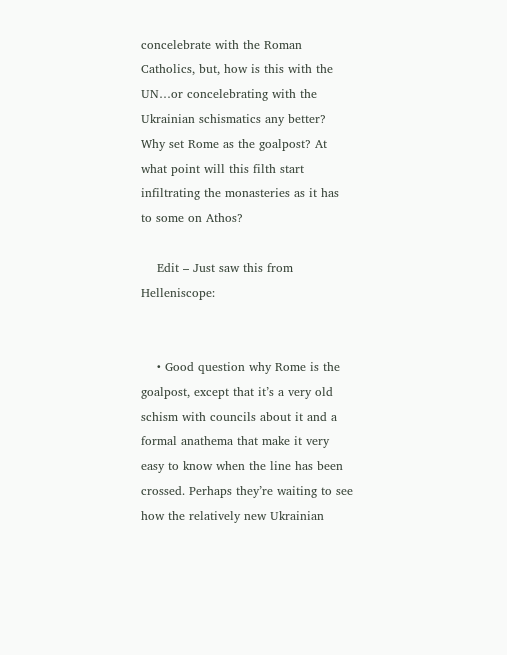concelebrate with the Roman Catholics, but, how is this with the UN…or concelebrating with the Ukrainian schismatics any better? Why set Rome as the goalpost? At what point will this filth start infiltrating the monasteries as it has to some on Athos?

    Edit – Just saw this from Helleniscope:


    • Good question why Rome is the goalpost, except that it’s a very old schism with councils about it and a formal anathema that make it very easy to know when the line has been crossed. Perhaps they’re waiting to see how the relatively new Ukrainian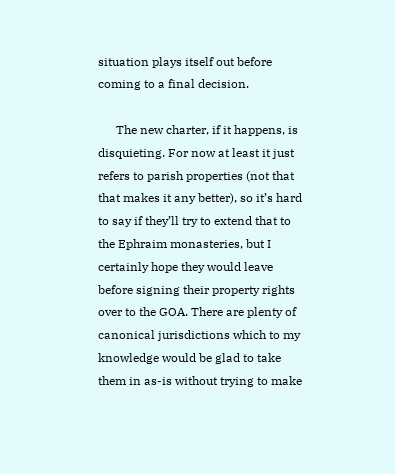situation plays itself out before coming to a final decision.

      The new charter, if it happens, is disquieting. For now at least it just refers to parish properties (not that that makes it any better), so it’s hard to say if they’ll try to extend that to the Ephraim monasteries, but I certainly hope they would leave before signing their property rights over to the GOA. There are plenty of canonical jurisdictions which to my knowledge would be glad to take them in as-is without trying to make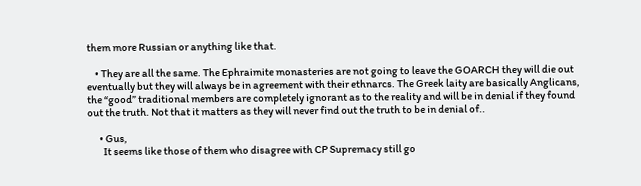them more Russian or anything like that.

    • They are all the same. The Ephraimite monasteries are not going to leave the GOARCH they will die out eventually but they will always be in agreement with their ethnarcs. The Greek laity are basically Anglicans, the “good” traditional members are completely ignorant as to the reality and will be in denial if they found out the truth. Not that it matters as they will never find out the truth to be in denial of..

      • Gus,
        It seems like those of them who disagree with CP Supremacy still go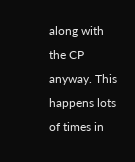along with the CP anyway. This happens lots of times in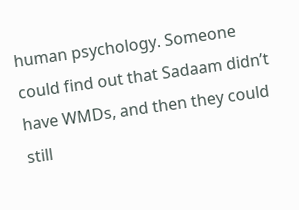human psychology. Someone could find out that Sadaam didn’t have WMDs, and then they could still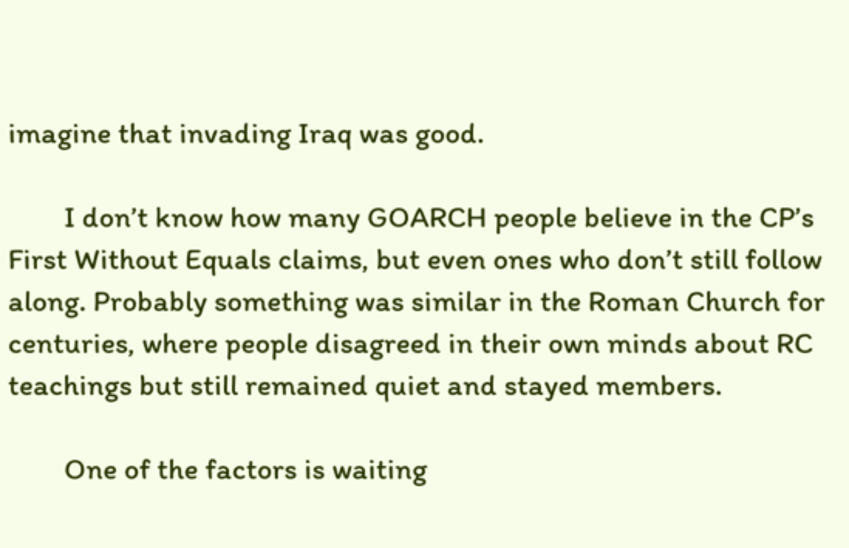imagine that invading Iraq was good.

        I don’t know how many GOARCH people believe in the CP’s First Without Equals claims, but even ones who don’t still follow along. Probably something was similar in the Roman Church for centuries, where people disagreed in their own minds about RC teachings but still remained quiet and stayed members.

        One of the factors is waiting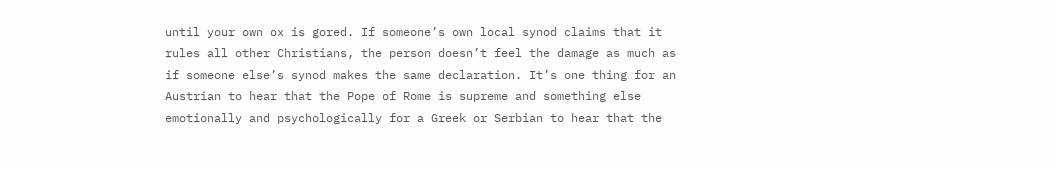until your own ox is gored. If someone’s own local synod claims that it rules all other Christians, the person doesn’t feel the damage as much as if someone else’s synod makes the same declaration. It’s one thing for an Austrian to hear that the Pope of Rome is supreme and something else emotionally and psychologically for a Greek or Serbian to hear that the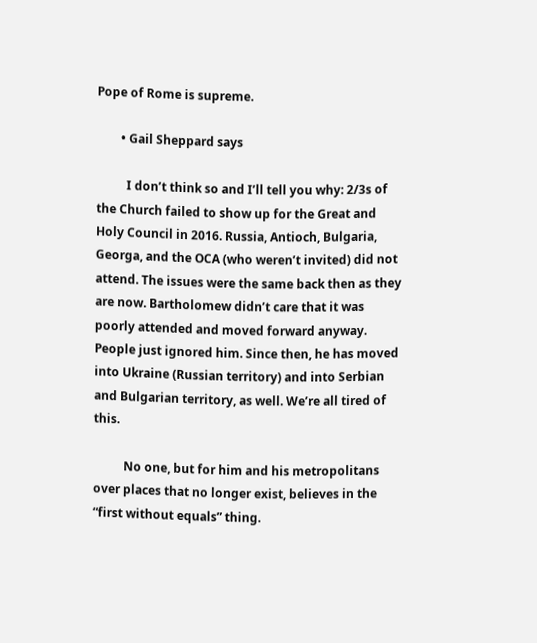Pope of Rome is supreme.

        • Gail Sheppard says

          I don’t think so and I’ll tell you why: 2/3s of the Church failed to show up for the Great and Holy Council in 2016. Russia, Antioch, Bulgaria, Georga, and the OCA (who weren’t invited) did not attend. The issues were the same back then as they are now. Bartholomew didn’t care that it was poorly attended and moved forward anyway. People just ignored him. Since then, he has moved into Ukraine (Russian territory) and into Serbian and Bulgarian territory, as well. We’re all tired of this.

          No one, but for him and his metropolitans over places that no longer exist, believes in the “first without equals” thing.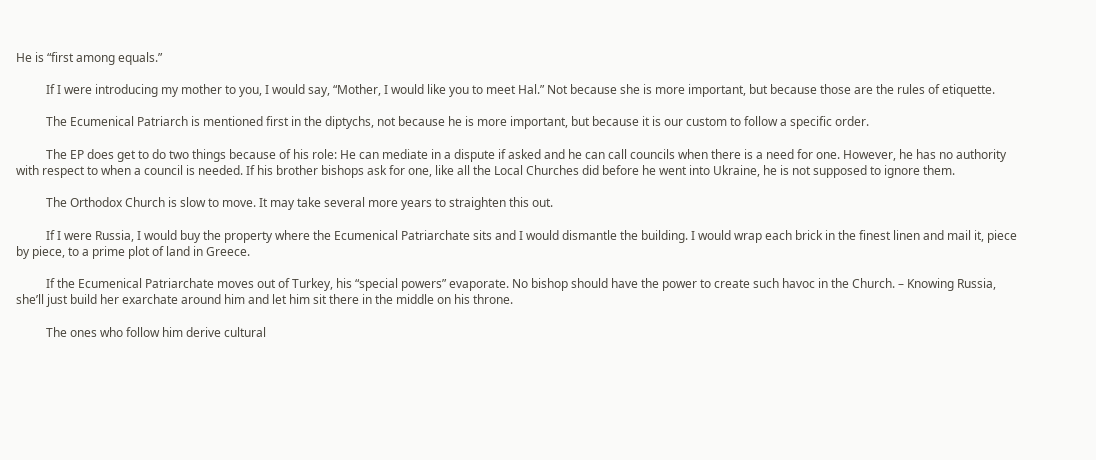He is “first among equals.”

          If I were introducing my mother to you, I would say, “Mother, I would like you to meet Hal.” Not because she is more important, but because those are the rules of etiquette.

          The Ecumenical Patriarch is mentioned first in the diptychs, not because he is more important, but because it is our custom to follow a specific order.

          The EP does get to do two things because of his role: He can mediate in a dispute if asked and he can call councils when there is a need for one. However, he has no authority with respect to when a council is needed. If his brother bishops ask for one, like all the Local Churches did before he went into Ukraine, he is not supposed to ignore them.

          The Orthodox Church is slow to move. It may take several more years to straighten this out.

          If I were Russia, I would buy the property where the Ecumenical Patriarchate sits and I would dismantle the building. I would wrap each brick in the finest linen and mail it, piece by piece, to a prime plot of land in Greece.

          If the Ecumenical Patriarchate moves out of Turkey, his “special powers” evaporate. No bishop should have the power to create such havoc in the Church. – Knowing Russia, she’ll just build her exarchate around him and let him sit there in the middle on his throne.

          The ones who follow him derive cultural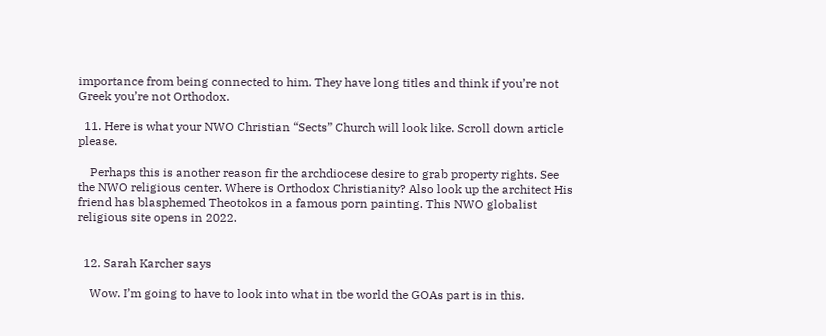importance from being connected to him. They have long titles and think if you’re not Greek you’re not Orthodox.

  11. Here is what your NWO Christian “Sects” Church will look like. Scroll down article please.

    Perhaps this is another reason fir the archdiocese desire to grab property rights. See the NWO religious center. Where is Orthodox Christianity? Also look up the architect His friend has blasphemed Theotokos in a famous porn painting. This NWO globalist religious site opens in 2022.


  12. Sarah Karcher says

    Wow. I’m going to have to look into what in tbe world the GOAs part is in this.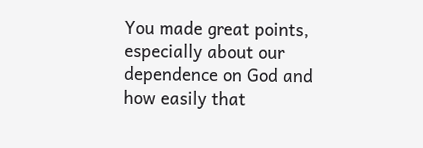You made great points, especially about our dependence on God and how easily that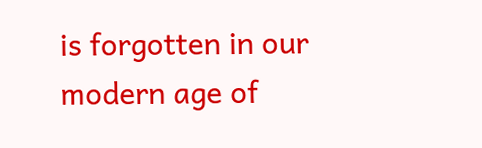is forgotten in our modern age of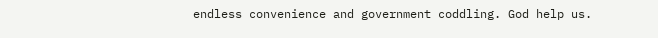endless convenience and government coddling. God help us.